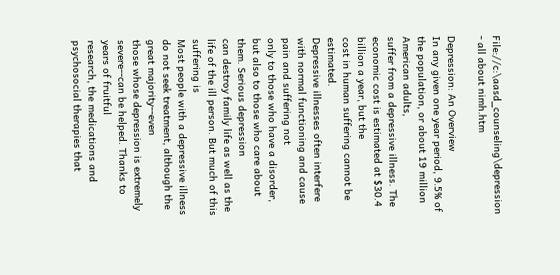File://c:\aasd_counseling\depression - all about nimh.htm

Depression: An Overview
In any given one year period, 9.5% of the population, or about 19 million American adults,
suffer from a depressive illness. The economic cost is estimated at $30.4 billion a year, but the
cost in human suffering cannot be estimated.
Depressive illnesses often interfere with normal functioning and cause pain and suffering not
only to those who have a disorder, but also to those who care about them. Serious depression
can destroy family life as well as the life of the ill person. But much of this suffering is
Most people with a depressive illness do not seek treatment, although the great majority--even
those whose depression is extremely severe--can be helped. Thanks to years of fruitful
research, the medications and psychosocial therapies that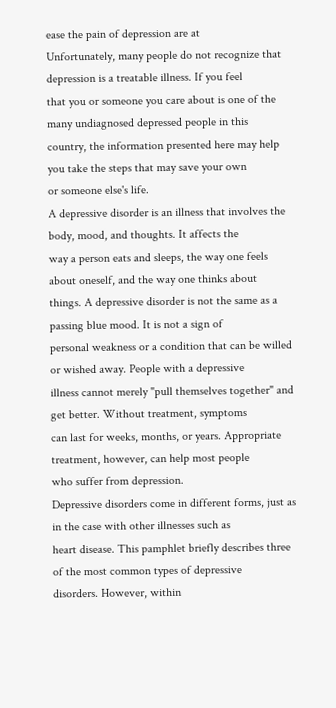ease the pain of depression are at
Unfortunately, many people do not recognize that depression is a treatable illness. If you feel
that you or someone you care about is one of the many undiagnosed depressed people in this
country, the information presented here may help you take the steps that may save your own
or someone else's life.
A depressive disorder is an illness that involves the body, mood, and thoughts. It affects the
way a person eats and sleeps, the way one feels about oneself, and the way one thinks about
things. A depressive disorder is not the same as a passing blue mood. It is not a sign of
personal weakness or a condition that can be willed or wished away. People with a depressive
illness cannot merely "pull themselves together" and get better. Without treatment, symptoms
can last for weeks, months, or years. Appropriate treatment, however, can help most people
who suffer from depression.
Depressive disorders come in different forms, just as in the case with other illnesses such as
heart disease. This pamphlet briefly describes three of the most common types of depressive
disorders. However, within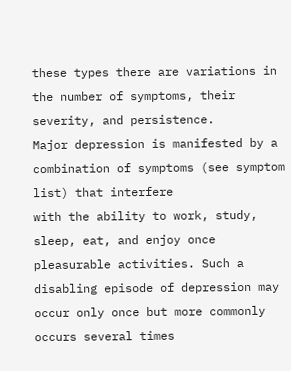these types there are variations in the number of symptoms, their
severity, and persistence.
Major depression is manifested by a combination of symptoms (see symptom list) that interfere
with the ability to work, study, sleep, eat, and enjoy once pleasurable activities. Such a
disabling episode of depression may occur only once but more commonly occurs several times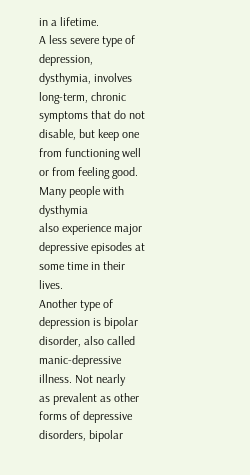in a lifetime.
A less severe type of depression, dysthymia, involves long-term, chronic symptoms that do not
disable, but keep one from functioning well or from feeling good. Many people with dysthymia
also experience major depressive episodes at some time in their lives.
Another type of depression is bipolar disorder, also called manic-depressive illness. Not nearly
as prevalent as other forms of depressive disorders, bipolar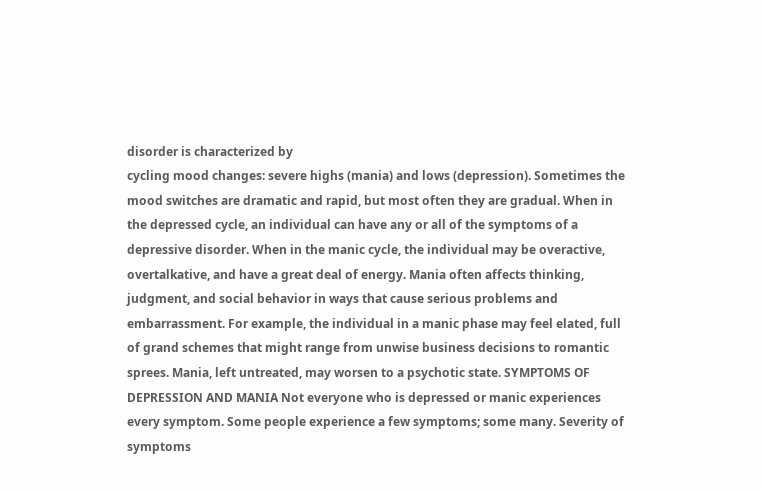disorder is characterized by
cycling mood changes: severe highs (mania) and lows (depression). Sometimes the mood switches are dramatic and rapid, but most often they are gradual. When in the depressed cycle, an individual can have any or all of the symptoms of a depressive disorder. When in the manic cycle, the individual may be overactive, overtalkative, and have a great deal of energy. Mania often affects thinking, judgment, and social behavior in ways that cause serious problems and embarrassment. For example, the individual in a manic phase may feel elated, full of grand schemes that might range from unwise business decisions to romantic sprees. Mania, left untreated, may worsen to a psychotic state. SYMPTOMS OF DEPRESSION AND MANIA Not everyone who is depressed or manic experiences every symptom. Some people experience a few symptoms; some many. Severity of symptoms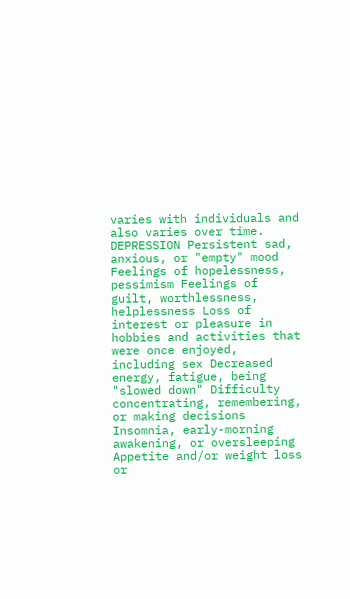varies with individuals and also varies over time. DEPRESSION Persistent sad, anxious, or "empty" mood Feelings of hopelessness, pessimism Feelings of guilt, worthlessness, helplessness Loss of interest or pleasure in hobbies and activities that were once enjoyed, including sex Decreased energy, fatigue, being "slowed down" Difficulty concentrating, remembering, or making decisions Insomnia, early-morning awakening, or oversleeping Appetite and/or weight loss or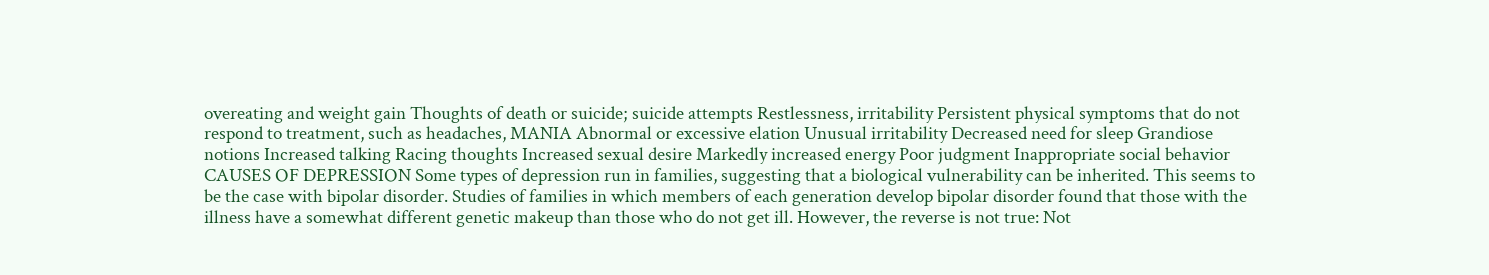overeating and weight gain Thoughts of death or suicide; suicide attempts Restlessness, irritability Persistent physical symptoms that do not respond to treatment, such as headaches, MANIA Abnormal or excessive elation Unusual irritability Decreased need for sleep Grandiose notions Increased talking Racing thoughts Increased sexual desire Markedly increased energy Poor judgment Inappropriate social behavior CAUSES OF DEPRESSION Some types of depression run in families, suggesting that a biological vulnerability can be inherited. This seems to be the case with bipolar disorder. Studies of families in which members of each generation develop bipolar disorder found that those with the illness have a somewhat different genetic makeup than those who do not get ill. However, the reverse is not true: Not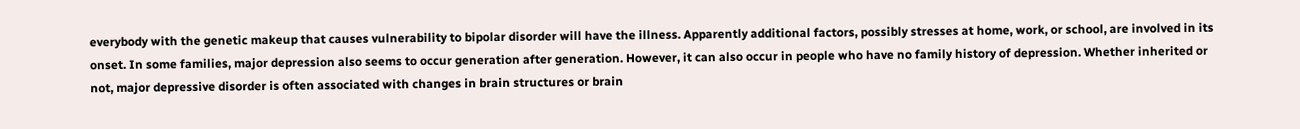everybody with the genetic makeup that causes vulnerability to bipolar disorder will have the illness. Apparently additional factors, possibly stresses at home, work, or school, are involved in its onset. In some families, major depression also seems to occur generation after generation. However, it can also occur in people who have no family history of depression. Whether inherited or not, major depressive disorder is often associated with changes in brain structures or brain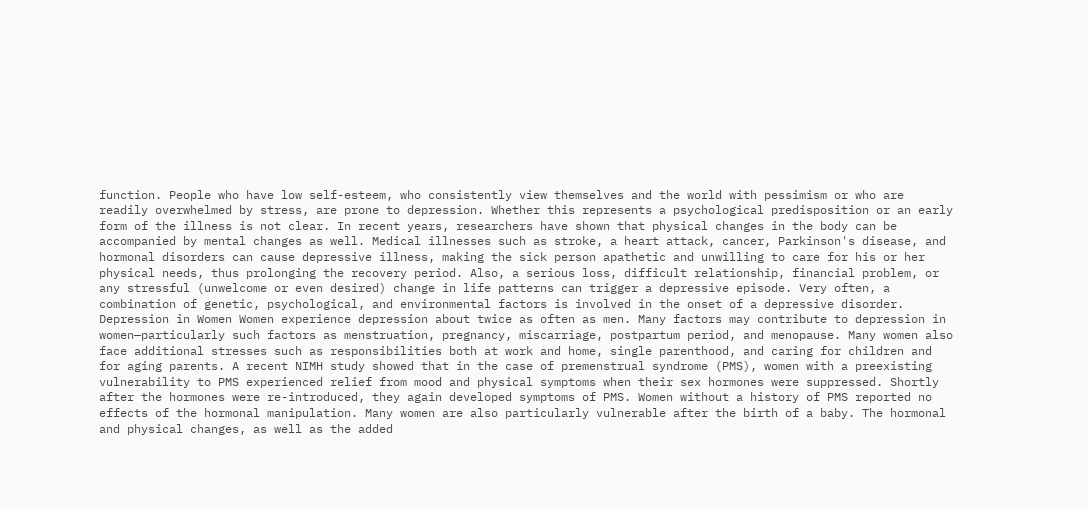function. People who have low self-esteem, who consistently view themselves and the world with pessimism or who are readily overwhelmed by stress, are prone to depression. Whether this represents a psychological predisposition or an early form of the illness is not clear. In recent years, researchers have shown that physical changes in the body can be accompanied by mental changes as well. Medical illnesses such as stroke, a heart attack, cancer, Parkinson's disease, and hormonal disorders can cause depressive illness, making the sick person apathetic and unwilling to care for his or her physical needs, thus prolonging the recovery period. Also, a serious loss, difficult relationship, financial problem, or any stressful (unwelcome or even desired) change in life patterns can trigger a depressive episode. Very often, a combination of genetic, psychological, and environmental factors is involved in the onset of a depressive disorder. Depression in Women Women experience depression about twice as often as men. Many factors may contribute to depression in women—particularly such factors as menstruation, pregnancy, miscarriage, postpartum period, and menopause. Many women also face additional stresses such as responsibilities both at work and home, single parenthood, and caring for children and for aging parents. A recent NIMH study showed that in the case of premenstrual syndrome (PMS), women with a preexisting vulnerability to PMS experienced relief from mood and physical symptoms when their sex hormones were suppressed. Shortly after the hormones were re-introduced, they again developed symptoms of PMS. Women without a history of PMS reported no effects of the hormonal manipulation. Many women are also particularly vulnerable after the birth of a baby. The hormonal and physical changes, as well as the added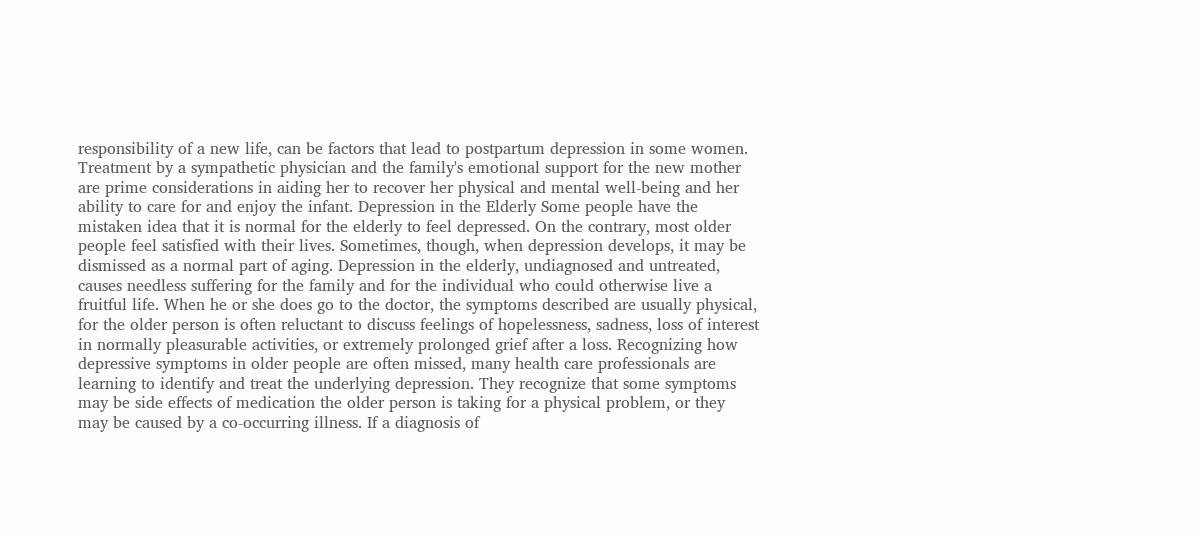responsibility of a new life, can be factors that lead to postpartum depression in some women. Treatment by a sympathetic physician and the family's emotional support for the new mother are prime considerations in aiding her to recover her physical and mental well-being and her ability to care for and enjoy the infant. Depression in the Elderly Some people have the mistaken idea that it is normal for the elderly to feel depressed. On the contrary, most older people feel satisfied with their lives. Sometimes, though, when depression develops, it may be dismissed as a normal part of aging. Depression in the elderly, undiagnosed and untreated, causes needless suffering for the family and for the individual who could otherwise live a fruitful life. When he or she does go to the doctor, the symptoms described are usually physical, for the older person is often reluctant to discuss feelings of hopelessness, sadness, loss of interest in normally pleasurable activities, or extremely prolonged grief after a loss. Recognizing how depressive symptoms in older people are often missed, many health care professionals are learning to identify and treat the underlying depression. They recognize that some symptoms may be side effects of medication the older person is taking for a physical problem, or they may be caused by a co-occurring illness. If a diagnosis of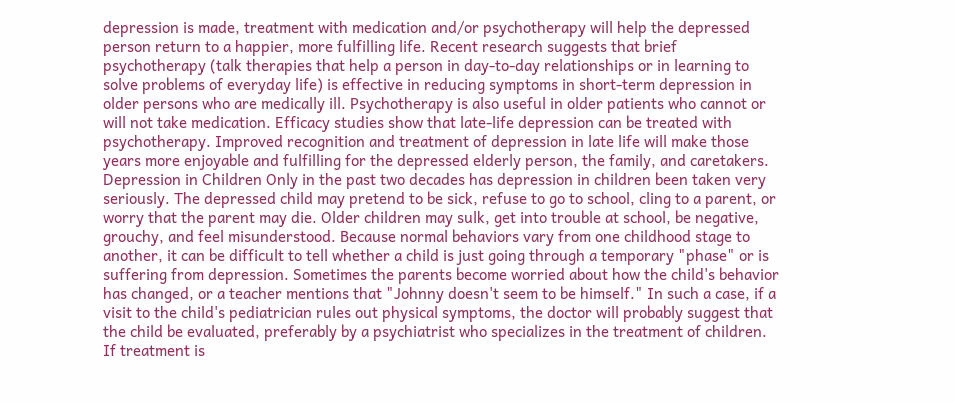depression is made, treatment with medication and/or psychotherapy will help the depressed person return to a happier, more fulfilling life. Recent research suggests that brief psychotherapy (talk therapies that help a person in day-to-day relationships or in learning to solve problems of everyday life) is effective in reducing symptoms in short-term depression in older persons who are medically ill. Psychotherapy is also useful in older patients who cannot or will not take medication. Efficacy studies show that late-life depression can be treated with psychotherapy. Improved recognition and treatment of depression in late life will make those years more enjoyable and fulfilling for the depressed elderly person, the family, and caretakers. Depression in Children Only in the past two decades has depression in children been taken very seriously. The depressed child may pretend to be sick, refuse to go to school, cling to a parent, or worry that the parent may die. Older children may sulk, get into trouble at school, be negative, grouchy, and feel misunderstood. Because normal behaviors vary from one childhood stage to another, it can be difficult to tell whether a child is just going through a temporary "phase" or is suffering from depression. Sometimes the parents become worried about how the child's behavior has changed, or a teacher mentions that "Johnny doesn't seem to be himself." In such a case, if a visit to the child's pediatrician rules out physical symptoms, the doctor will probably suggest that the child be evaluated, preferably by a psychiatrist who specializes in the treatment of children. If treatment is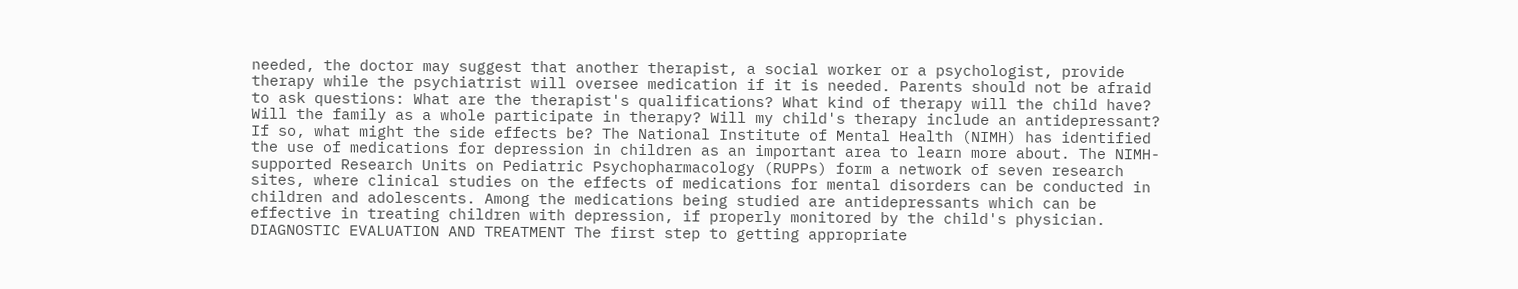needed, the doctor may suggest that another therapist, a social worker or a psychologist, provide therapy while the psychiatrist will oversee medication if it is needed. Parents should not be afraid to ask questions: What are the therapist's qualifications? What kind of therapy will the child have? Will the family as a whole participate in therapy? Will my child's therapy include an antidepressant? If so, what might the side effects be? The National Institute of Mental Health (NIMH) has identified the use of medications for depression in children as an important area to learn more about. The NIMH-supported Research Units on Pediatric Psychopharmacology (RUPPs) form a network of seven research sites, where clinical studies on the effects of medications for mental disorders can be conducted in children and adolescents. Among the medications being studied are antidepressants which can be effective in treating children with depression, if properly monitored by the child's physician. DIAGNOSTIC EVALUATION AND TREATMENT The first step to getting appropriate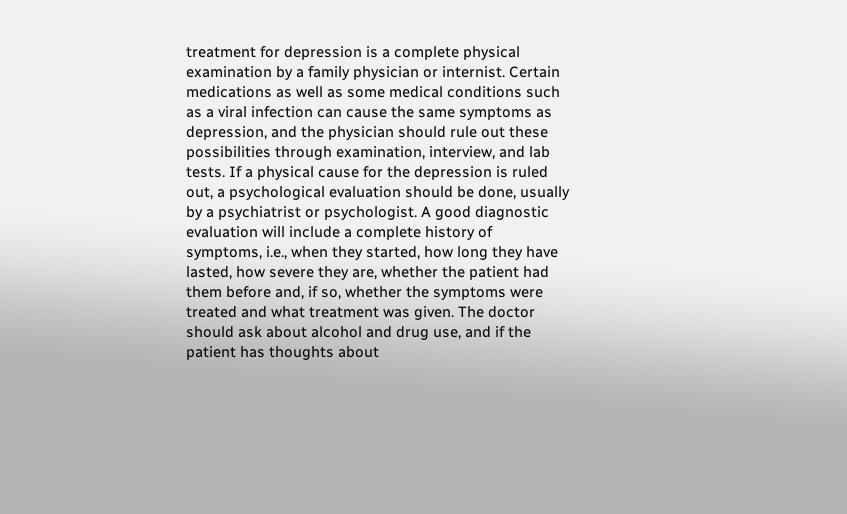treatment for depression is a complete physical examination by a family physician or internist. Certain medications as well as some medical conditions such as a viral infection can cause the same symptoms as depression, and the physician should rule out these possibilities through examination, interview, and lab tests. If a physical cause for the depression is ruled out, a psychological evaluation should be done, usually by a psychiatrist or psychologist. A good diagnostic evaluation will include a complete history of symptoms, i.e., when they started, how long they have lasted, how severe they are, whether the patient had them before and, if so, whether the symptoms were treated and what treatment was given. The doctor should ask about alcohol and drug use, and if the patient has thoughts about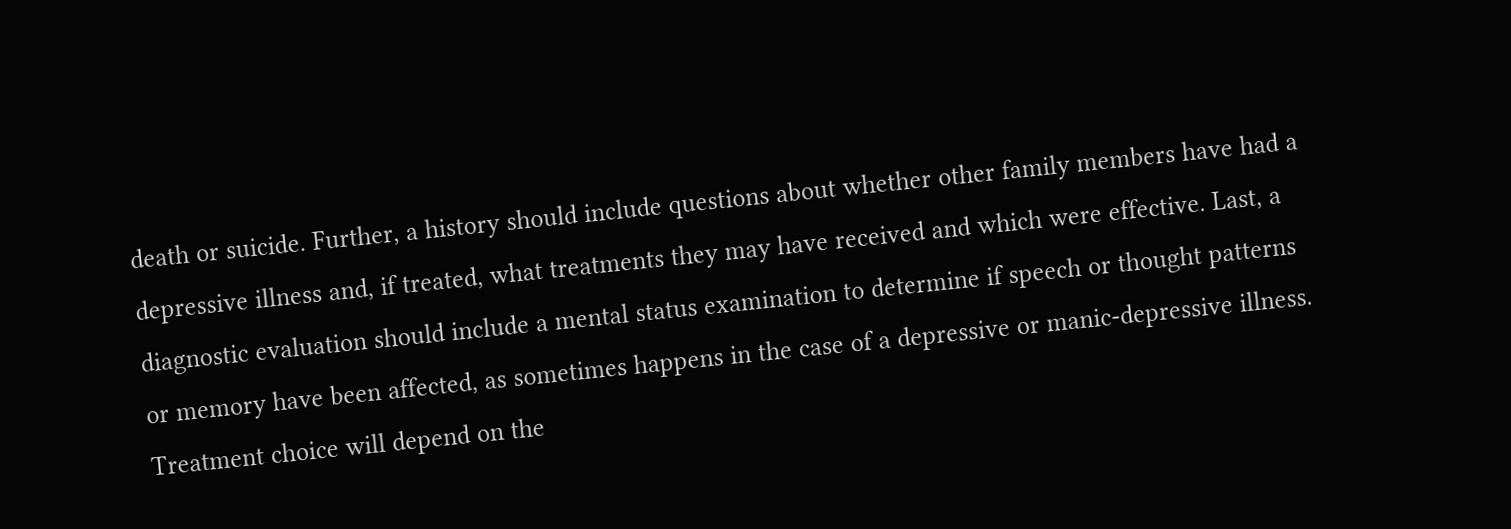death or suicide. Further, a history should include questions about whether other family members have had a depressive illness and, if treated, what treatments they may have received and which were effective. Last, a diagnostic evaluation should include a mental status examination to determine if speech or thought patterns or memory have been affected, as sometimes happens in the case of a depressive or manic-depressive illness. Treatment choice will depend on the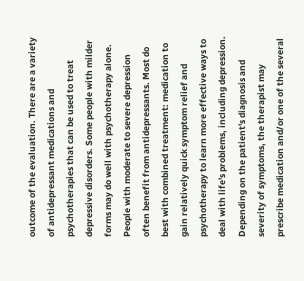outcome of the evaluation. There are a variety of antidepressant medications and psychotherapies that can be used to treat depressive disorders. Some people with milder forms may do well with psychotherapy alone. People with moderate to severe depression often benefit from antidepressants. Most do best with combined treatment: medication to gain relatively quick symptom relief and psychotherapy to learn more effective ways to deal with life's problems, including depression. Depending on the patient's diagnosis and severity of symptoms, the therapist may prescribe medication and/or one of the several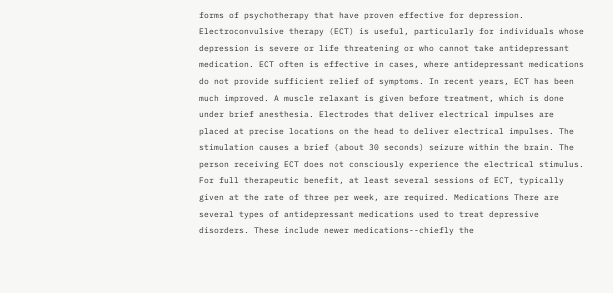forms of psychotherapy that have proven effective for depression. Electroconvulsive therapy (ECT) is useful, particularly for individuals whose depression is severe or life threatening or who cannot take antidepressant medication. ECT often is effective in cases, where antidepressant medications do not provide sufficient relief of symptoms. In recent years, ECT has been much improved. A muscle relaxant is given before treatment, which is done under brief anesthesia. Electrodes that deliver electrical impulses are placed at precise locations on the head to deliver electrical impulses. The stimulation causes a brief (about 30 seconds) seizure within the brain. The person receiving ECT does not consciously experience the electrical stimulus. For full therapeutic benefit, at least several sessions of ECT, typically given at the rate of three per week, are required. Medications There are several types of antidepressant medications used to treat depressive disorders. These include newer medications--chiefly the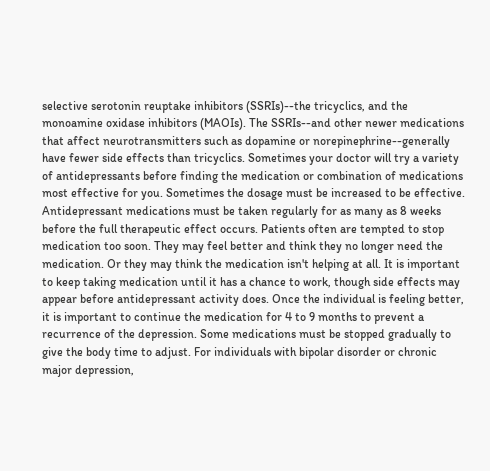selective serotonin reuptake inhibitors (SSRIs)--the tricyclics, and the monoamine oxidase inhibitors (MAOIs). The SSRIs--and other newer medications that affect neurotransmitters such as dopamine or norepinephrine--generally have fewer side effects than tricyclics. Sometimes your doctor will try a variety of antidepressants before finding the medication or combination of medications most effective for you. Sometimes the dosage must be increased to be effective. Antidepressant medications must be taken regularly for as many as 8 weeks before the full therapeutic effect occurs. Patients often are tempted to stop medication too soon. They may feel better and think they no longer need the medication. Or they may think the medication isn't helping at all. It is important to keep taking medication until it has a chance to work, though side effects may appear before antidepressant activity does. Once the individual is feeling better, it is important to continue the medication for 4 to 9 months to prevent a recurrence of the depression. Some medications must be stopped gradually to give the body time to adjust. For individuals with bipolar disorder or chronic major depression,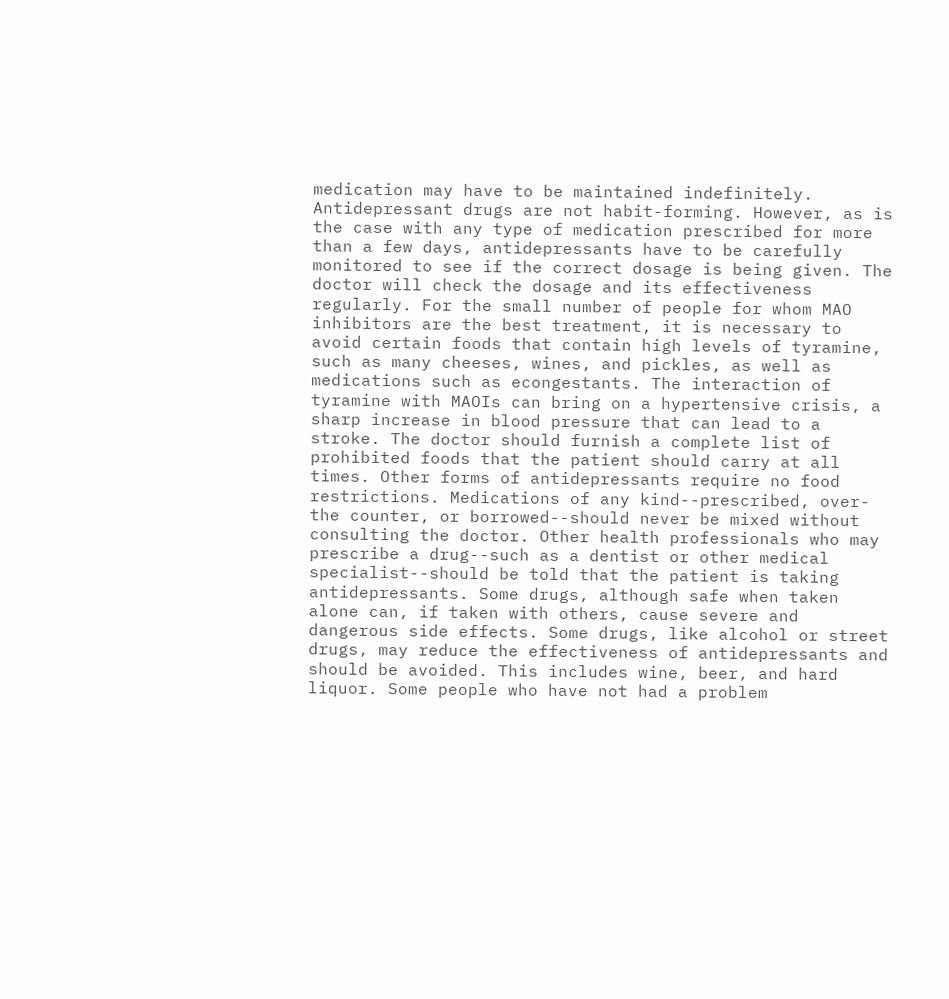medication may have to be maintained indefinitely. Antidepressant drugs are not habit-forming. However, as is the case with any type of medication prescribed for more than a few days, antidepressants have to be carefully monitored to see if the correct dosage is being given. The doctor will check the dosage and its effectiveness regularly. For the small number of people for whom MAO inhibitors are the best treatment, it is necessary to avoid certain foods that contain high levels of tyramine, such as many cheeses, wines, and pickles, as well as medications such as econgestants. The interaction of tyramine with MAOIs can bring on a hypertensive crisis, a sharp increase in blood pressure that can lead to a stroke. The doctor should furnish a complete list of prohibited foods that the patient should carry at all times. Other forms of antidepressants require no food restrictions. Medications of any kind--prescribed, over-the counter, or borrowed--should never be mixed without consulting the doctor. Other health professionals who may prescribe a drug--such as a dentist or other medical specialist--should be told that the patient is taking antidepressants. Some drugs, although safe when taken alone can, if taken with others, cause severe and dangerous side effects. Some drugs, like alcohol or street drugs, may reduce the effectiveness of antidepressants and should be avoided. This includes wine, beer, and hard liquor. Some people who have not had a problem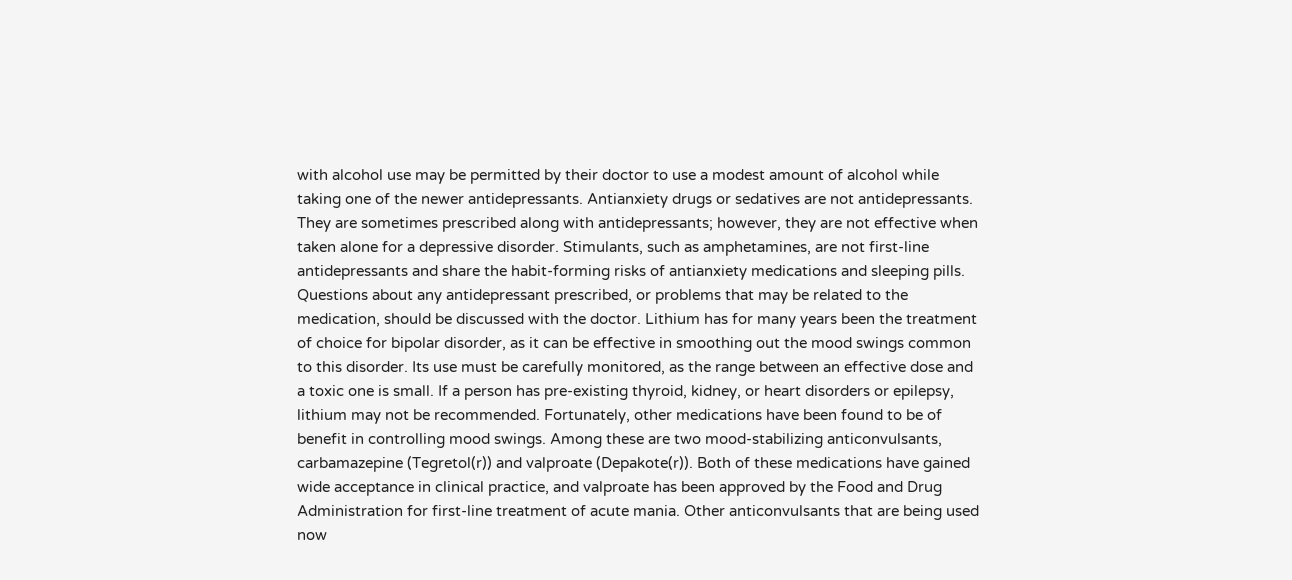with alcohol use may be permitted by their doctor to use a modest amount of alcohol while taking one of the newer antidepressants. Antianxiety drugs or sedatives are not antidepressants. They are sometimes prescribed along with antidepressants; however, they are not effective when taken alone for a depressive disorder. Stimulants, such as amphetamines, are not first-line antidepressants and share the habit-forming risks of antianxiety medications and sleeping pills. Questions about any antidepressant prescribed, or problems that may be related to the medication, should be discussed with the doctor. Lithium has for many years been the treatment of choice for bipolar disorder, as it can be effective in smoothing out the mood swings common to this disorder. Its use must be carefully monitored, as the range between an effective dose and a toxic one is small. If a person has pre-existing thyroid, kidney, or heart disorders or epilepsy, lithium may not be recommended. Fortunately, other medications have been found to be of benefit in controlling mood swings. Among these are two mood-stabilizing anticonvulsants, carbamazepine (Tegretol(r)) and valproate (Depakote(r)). Both of these medications have gained wide acceptance in clinical practice, and valproate has been approved by the Food and Drug Administration for first-line treatment of acute mania. Other anticonvulsants that are being used now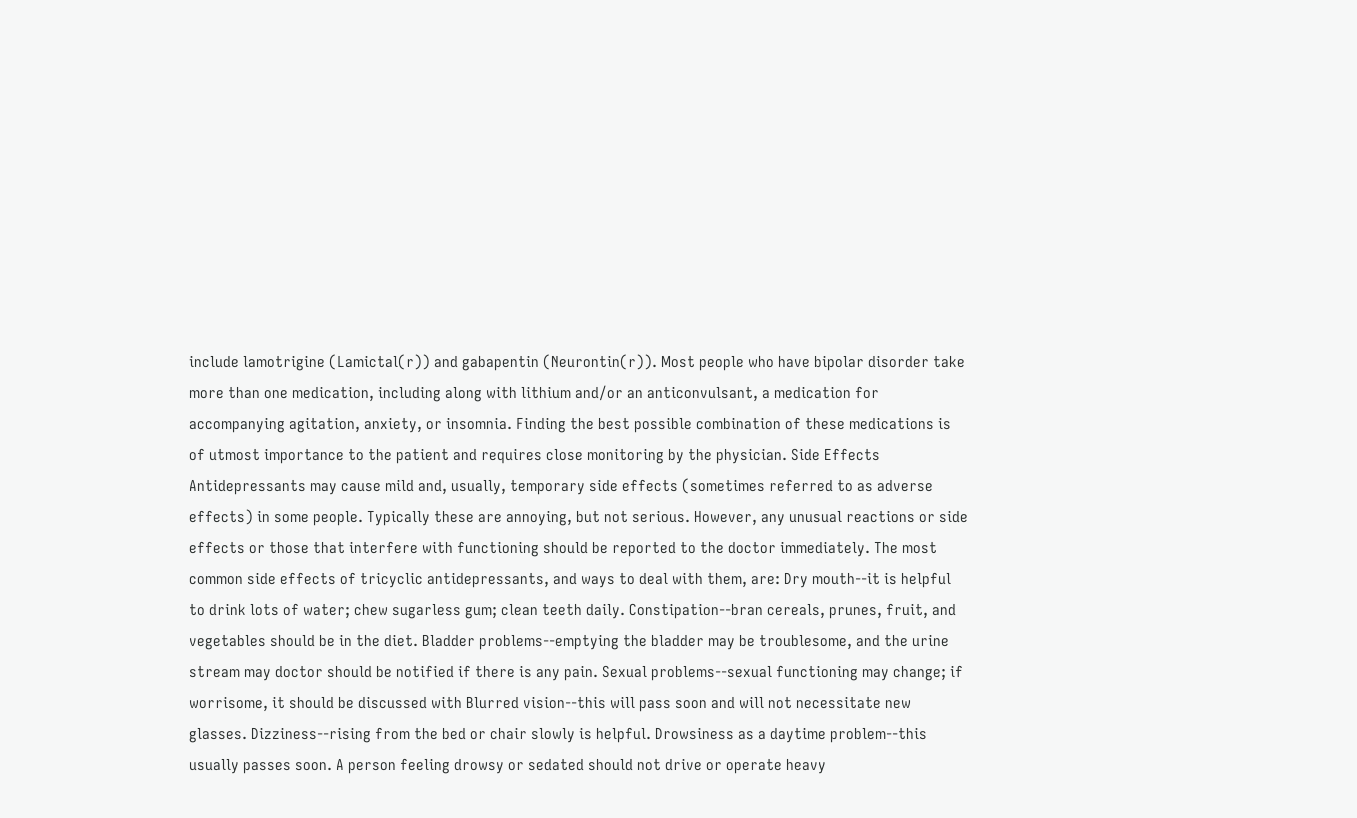include lamotrigine (Lamictal(r)) and gabapentin (Neurontin(r)). Most people who have bipolar disorder take more than one medication, including along with lithium and/or an anticonvulsant, a medication for accompanying agitation, anxiety, or insomnia. Finding the best possible combination of these medications is of utmost importance to the patient and requires close monitoring by the physician. Side Effects Antidepressants may cause mild and, usually, temporary side effects (sometimes referred to as adverse effects) in some people. Typically these are annoying, but not serious. However, any unusual reactions or side effects or those that interfere with functioning should be reported to the doctor immediately. The most common side effects of tricyclic antidepressants, and ways to deal with them, are: Dry mouth--it is helpful to drink lots of water; chew sugarless gum; clean teeth daily. Constipation--bran cereals, prunes, fruit, and vegetables should be in the diet. Bladder problems--emptying the bladder may be troublesome, and the urine stream may doctor should be notified if there is any pain. Sexual problems--sexual functioning may change; if worrisome, it should be discussed with Blurred vision--this will pass soon and will not necessitate new glasses. Dizziness--rising from the bed or chair slowly is helpful. Drowsiness as a daytime problem--this usually passes soon. A person feeling drowsy or sedated should not drive or operate heavy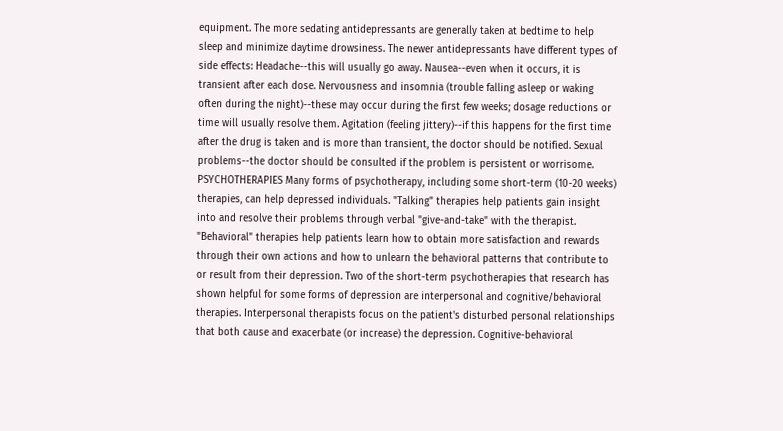equipment. The more sedating antidepressants are generally taken at bedtime to help sleep and minimize daytime drowsiness. The newer antidepressants have different types of side effects: Headache--this will usually go away. Nausea--even when it occurs, it is transient after each dose. Nervousness and insomnia (trouble falling asleep or waking often during the night)--these may occur during the first few weeks; dosage reductions or time will usually resolve them. Agitation (feeling jittery)--if this happens for the first time after the drug is taken and is more than transient, the doctor should be notified. Sexual problems--the doctor should be consulted if the problem is persistent or worrisome. PSYCHOTHERAPIES Many forms of psychotherapy, including some short-term (10-20 weeks) therapies, can help depressed individuals. "Talking" therapies help patients gain insight into and resolve their problems through verbal "give-and-take" with the therapist. "Behavioral" therapies help patients learn how to obtain more satisfaction and rewards through their own actions and how to unlearn the behavioral patterns that contribute to or result from their depression. Two of the short-term psychotherapies that research has shown helpful for some forms of depression are interpersonal and cognitive/behavioral therapies. Interpersonal therapists focus on the patient's disturbed personal relationships that both cause and exacerbate (or increase) the depression. Cognitive-behavioral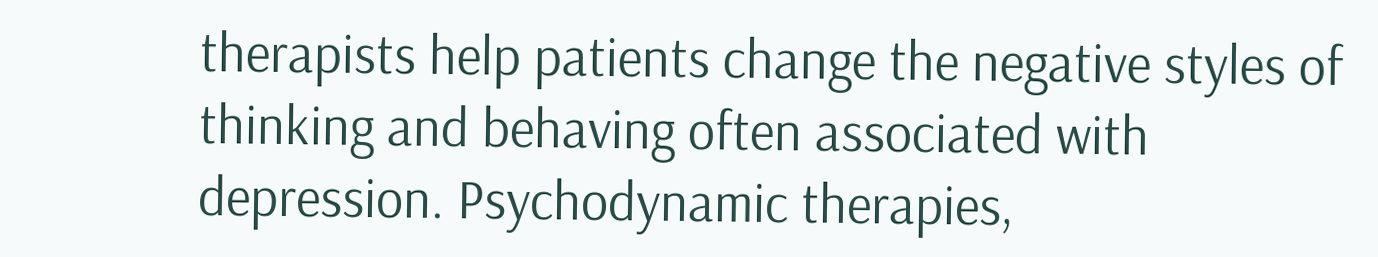therapists help patients change the negative styles of thinking and behaving often associated with depression. Psychodynamic therapies,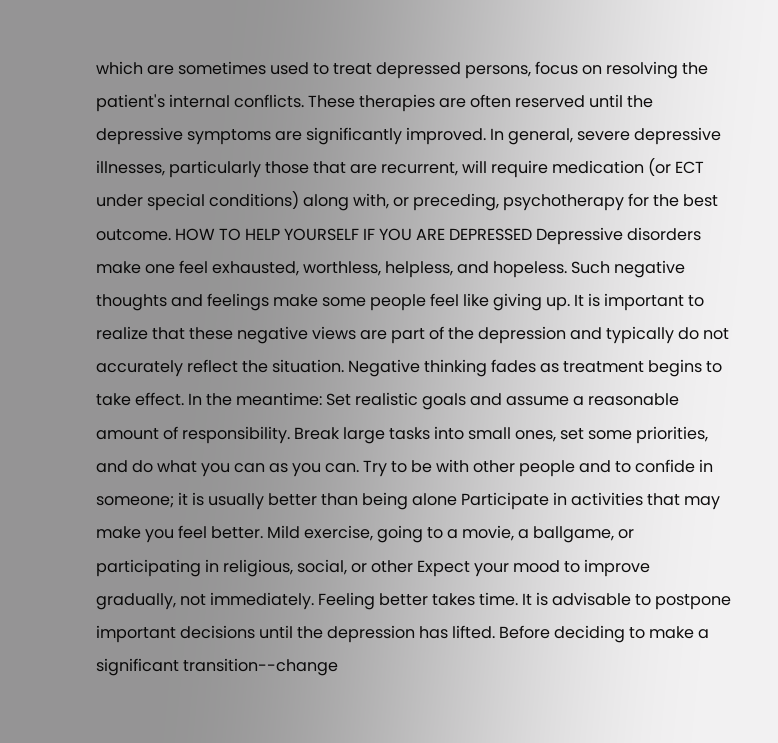which are sometimes used to treat depressed persons, focus on resolving the patient's internal conflicts. These therapies are often reserved until the depressive symptoms are significantly improved. In general, severe depressive illnesses, particularly those that are recurrent, will require medication (or ECT under special conditions) along with, or preceding, psychotherapy for the best outcome. HOW TO HELP YOURSELF IF YOU ARE DEPRESSED Depressive disorders make one feel exhausted, worthless, helpless, and hopeless. Such negative thoughts and feelings make some people feel like giving up. It is important to realize that these negative views are part of the depression and typically do not accurately reflect the situation. Negative thinking fades as treatment begins to take effect. In the meantime: Set realistic goals and assume a reasonable amount of responsibility. Break large tasks into small ones, set some priorities, and do what you can as you can. Try to be with other people and to confide in someone; it is usually better than being alone Participate in activities that may make you feel better. Mild exercise, going to a movie, a ballgame, or participating in religious, social, or other Expect your mood to improve gradually, not immediately. Feeling better takes time. It is advisable to postpone important decisions until the depression has lifted. Before deciding to make a significant transition--change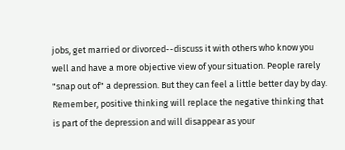jobs, get married or divorced--discuss it with others who know you well and have a more objective view of your situation. People rarely "snap out of" a depression. But they can feel a little better day by day. Remember, positive thinking will replace the negative thinking that is part of the depression and will disappear as your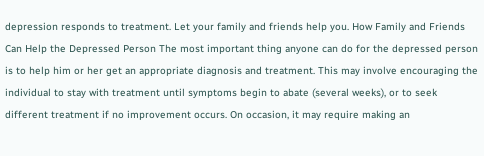depression responds to treatment. Let your family and friends help you. How Family and Friends Can Help the Depressed Person The most important thing anyone can do for the depressed person is to help him or her get an appropriate diagnosis and treatment. This may involve encouraging the individual to stay with treatment until symptoms begin to abate (several weeks), or to seek different treatment if no improvement occurs. On occasion, it may require making an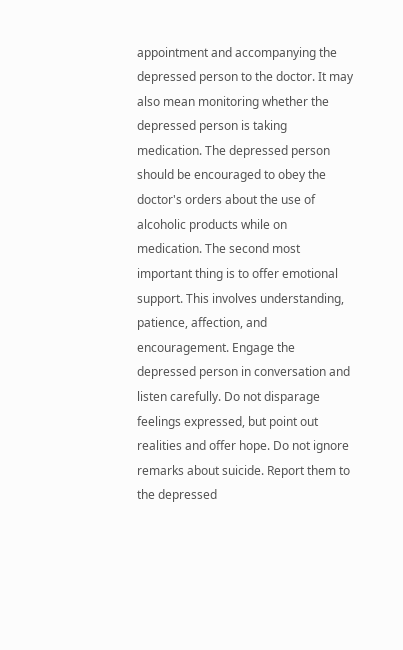appointment and accompanying the depressed person to the doctor. It may also mean monitoring whether the depressed person is taking medication. The depressed person should be encouraged to obey the doctor's orders about the use of alcoholic products while on medication. The second most important thing is to offer emotional support. This involves understanding, patience, affection, and encouragement. Engage the depressed person in conversation and listen carefully. Do not disparage feelings expressed, but point out realities and offer hope. Do not ignore remarks about suicide. Report them to the depressed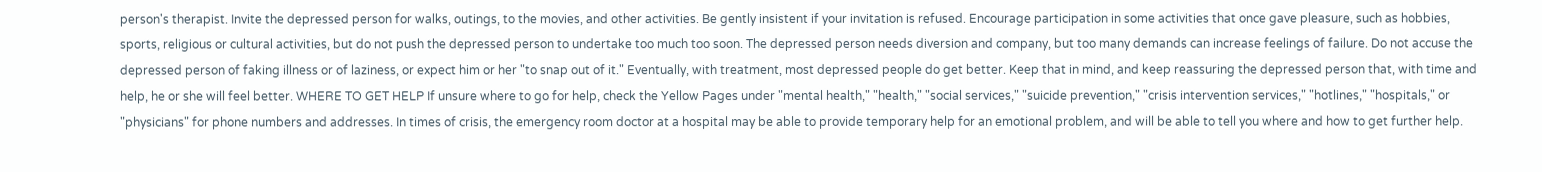person's therapist. Invite the depressed person for walks, outings, to the movies, and other activities. Be gently insistent if your invitation is refused. Encourage participation in some activities that once gave pleasure, such as hobbies, sports, religious or cultural activities, but do not push the depressed person to undertake too much too soon. The depressed person needs diversion and company, but too many demands can increase feelings of failure. Do not accuse the depressed person of faking illness or of laziness, or expect him or her "to snap out of it." Eventually, with treatment, most depressed people do get better. Keep that in mind, and keep reassuring the depressed person that, with time and help, he or she will feel better. WHERE TO GET HELP If unsure where to go for help, check the Yellow Pages under "mental health," "health," "social services," "suicide prevention," "crisis intervention services," "hotlines," "hospitals," or "physicians" for phone numbers and addresses. In times of crisis, the emergency room doctor at a hospital may be able to provide temporary help for an emotional problem, and will be able to tell you where and how to get further help.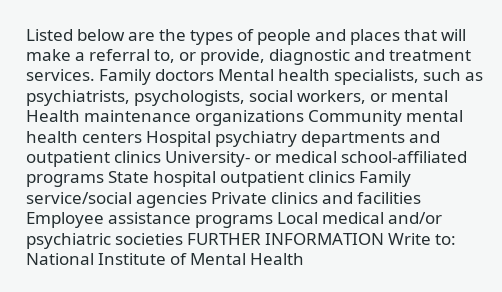Listed below are the types of people and places that will make a referral to, or provide, diagnostic and treatment services. Family doctors Mental health specialists, such as psychiatrists, psychologists, social workers, or mental Health maintenance organizations Community mental health centers Hospital psychiatry departments and outpatient clinics University- or medical school-affiliated programs State hospital outpatient clinics Family service/social agencies Private clinics and facilities Employee assistance programs Local medical and/or psychiatric societies FURTHER INFORMATION Write to: National Institute of Mental Health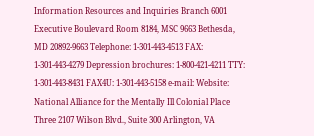Information Resources and Inquiries Branch 6001 Executive Boulevard Room 8184, MSC 9663 Bethesda, MD 20892-9663 Telephone: 1-301-443-4513 FAX: 1-301-443-4279 Depression brochures: 1-800-421-4211 TTY: 1-301-443-8431 FAX4U: 1-301-443-5158 e-mail: Website: National Alliance for the Mentally Ill Colonial Place Three 2107 Wilson Blvd., Suite 300 Arlington, VA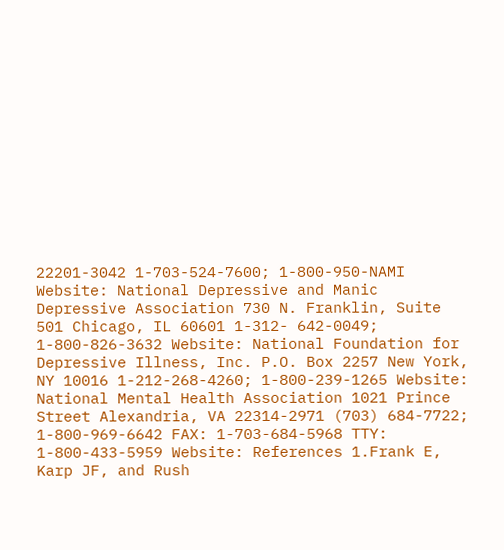22201-3042 1-703-524-7600; 1-800-950-NAMI Website: National Depressive and Manic Depressive Association 730 N. Franklin, Suite 501 Chicago, IL 60601 1-312- 642-0049; 1-800-826-3632 Website: National Foundation for Depressive Illness, Inc. P.O. Box 2257 New York, NY 10016 1-212-268-4260; 1-800-239-1265 Website: National Mental Health Association 1021 Prince Street Alexandria, VA 22314-2971 (703) 684-7722; 1-800-969-6642 FAX: 1-703-684-5968 TTY: 1-800-433-5959 Website: References 1.Frank E, Karp JF, and Rush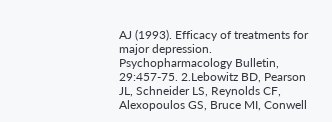AJ (1993). Efficacy of treatments for major depression. Psychopharmacology Bulletin, 29:457-75. 2.Lebowitz BD, Pearson JL, Schneider LS, Reynolds CF, Alexopoulos GS, Bruce MI, Conwell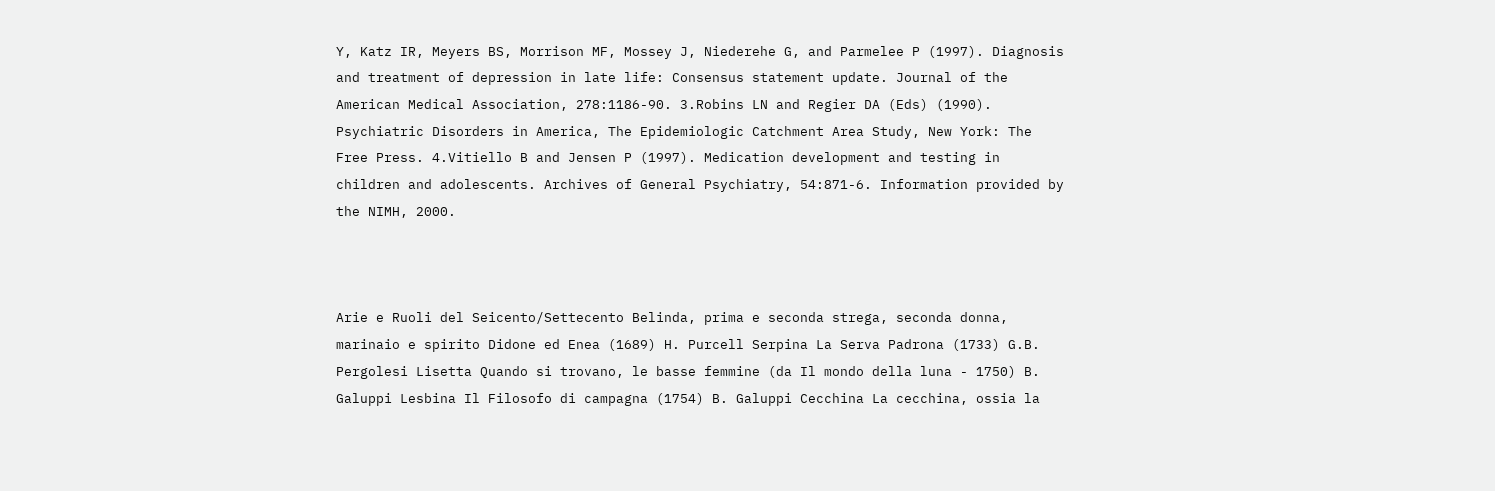Y, Katz IR, Meyers BS, Morrison MF, Mossey J, Niederehe G, and Parmelee P (1997). Diagnosis and treatment of depression in late life: Consensus statement update. Journal of the American Medical Association, 278:1186-90. 3.Robins LN and Regier DA (Eds) (1990). Psychiatric Disorders in America, The Epidemiologic Catchment Area Study, New York: The Free Press. 4.Vitiello B and Jensen P (1997). Medication development and testing in children and adolescents. Archives of General Psychiatry, 54:871-6. Information provided by the NIMH, 2000.



Arie e Ruoli del Seicento/Settecento Belinda, prima e seconda strega, seconda donna, marinaio e spirito Didone ed Enea (1689) H. Purcell Serpina La Serva Padrona (1733) G.B. Pergolesi Lisetta Quando si trovano, le basse femmine (da Il mondo della luna - 1750) B. Galuppi Lesbina Il Filosofo di campagna (1754) B. Galuppi Cecchina La cecchina, ossia la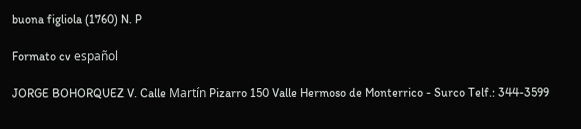buona figliola (1760) N. P

Formato cv español

JORGE BOHORQUEZ V. Calle Martín Pizarro 150 Valle Hermoso de Monterrico - Surco Telf.: 344-3599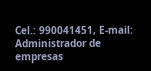Cel.: 990041451, E-mail: Administrador de empresas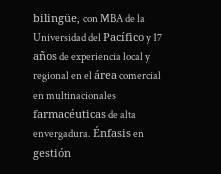bilingüe, con MBA de la Universidad del Pacífico y 17 años de experiencia local y regional en el área comercial en multinacionales farmacéuticas de alta envergadura. Énfasis en gestión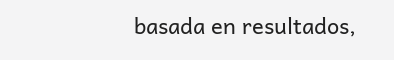basada en resultados,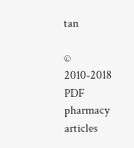tan

© 2010-2018 PDF pharmacy articles